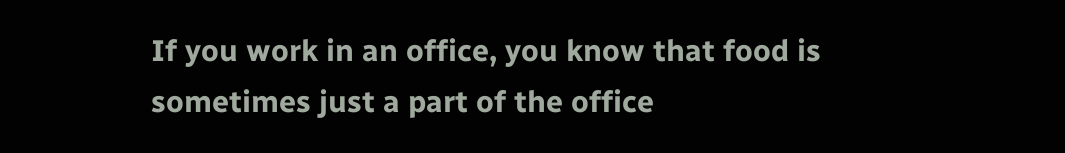If you work in an office, you know that food is sometimes just a part of the office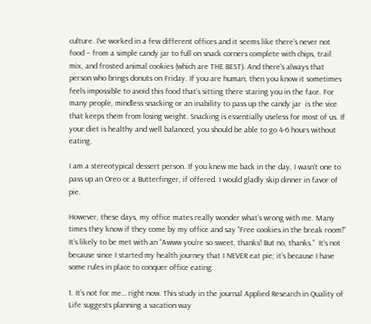culture. I’ve worked in a few different offices and it seems like there’s never not food – from a simple candy jar to full on snack corners complete with chips, trail mix, and frosted animal cookies (which are THE BEST). And there’s always that person who brings donuts on Friday. If you are human, then you know it sometimes feels impossible to avoid this food that’s sitting there staring you in the face. For many people, mindless snacking or an inability to pass up the candy jar  is the vice that keeps them from losing weight. Snacking is essentially useless for most of us. If your diet is healthy and well balanced, you should be able to go 4-6 hours without eating.

I am a stereotypical dessert person. If you knew me back in the day, I wasn’t one to pass up an Oreo or a Butterfinger, if offered. I would gladly skip dinner in favor of pie.

However, these days, my office mates really wonder what’s wrong with me. Many times they know if they come by my office and say “Free cookies in the break room!” It’s likely to be met with an “Awww you’re so sweet, thanks! But no, thanks.”  It’s not because since I started my health journey that I NEVER eat pie; it’s because I have some rules in place to conquer office eating.

1. It’s not for me… right now. This study in the journal Applied Research in Quality of Life suggests planning a vacation way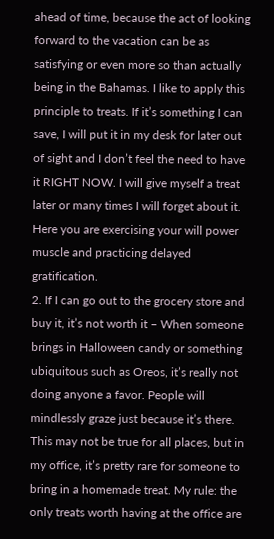ahead of time, because the act of looking forward to the vacation can be as satisfying or even more so than actually being in the Bahamas. I like to apply this principle to treats. If it’s something I can save, I will put it in my desk for later out of sight and I don’t feel the need to have it RIGHT NOW. I will give myself a treat later or many times I will forget about it. Here you are exercising your will power muscle and practicing delayed gratification.
2. If I can go out to the grocery store and buy it, it’s not worth it – When someone brings in Halloween candy or something ubiquitous such as Oreos, it’s really not doing anyone a favor. People will mindlessly graze just because it’s there. This may not be true for all places, but in my office, it’s pretty rare for someone to bring in a homemade treat. My rule: the only treats worth having at the office are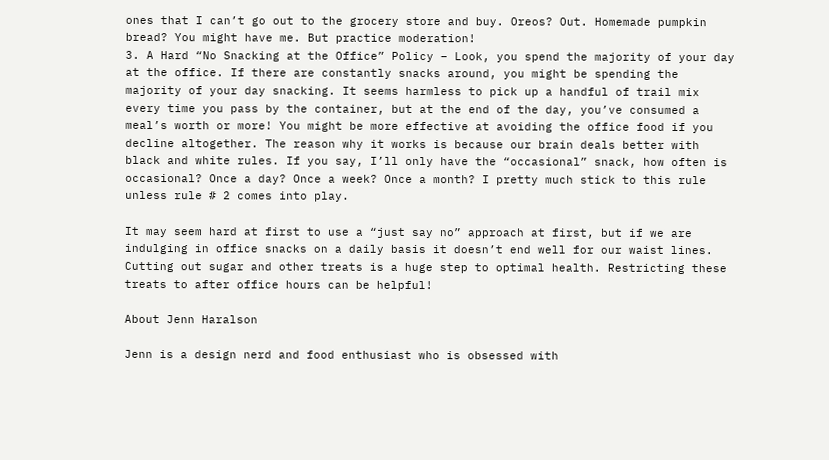ones that I can’t go out to the grocery store and buy. Oreos? Out. Homemade pumpkin bread? You might have me. But practice moderation!
3. A Hard “No Snacking at the Office” Policy – Look, you spend the majority of your day at the office. If there are constantly snacks around, you might be spending the majority of your day snacking. It seems harmless to pick up a handful of trail mix every time you pass by the container, but at the end of the day, you’ve consumed a meal’s worth or more! You might be more effective at avoiding the office food if you decline altogether. The reason why it works is because our brain deals better with black and white rules. If you say, I’ll only have the “occasional” snack, how often is occasional? Once a day? Once a week? Once a month? I pretty much stick to this rule unless rule # 2 comes into play.

It may seem hard at first to use a “just say no” approach at first, but if we are indulging in office snacks on a daily basis it doesn’t end well for our waist lines. Cutting out sugar and other treats is a huge step to optimal health. Restricting these treats to after office hours can be helpful!

About Jenn Haralson

Jenn is a design nerd and food enthusiast who is obsessed with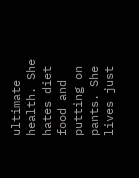ultimate health. She hates diet food and putting on pants. She lives just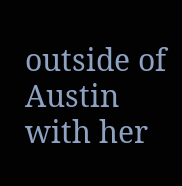outside of Austin with her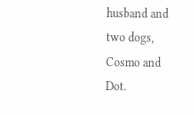husband and two dogs, Cosmo and Dot.